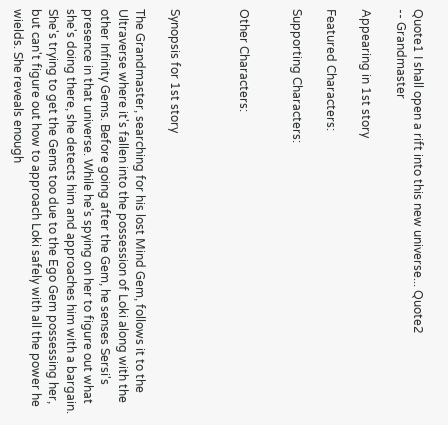Quote1 I shall open a rift into this new universe... Quote2
-- Grandmaster

Appearing in 1st story

Featured Characters:

Supporting Characters:


Other Characters:



Synopsis for 1st story

The Grandmaster, searching for his lost Mind Gem, follows it to the Ultraverse where it's fallen into the possession of Loki along with the other Infinity Gems. Before going after the Gem, he senses Sersi's presence in that universe. While he's spying on her to figure out what she's doing there, she detects him and approaches him with a bargain. She's trying to get the Gems too due to the Ego Gem possessing her, but can't figure out how to approach Loki safely with all the power he wields. She reveals enough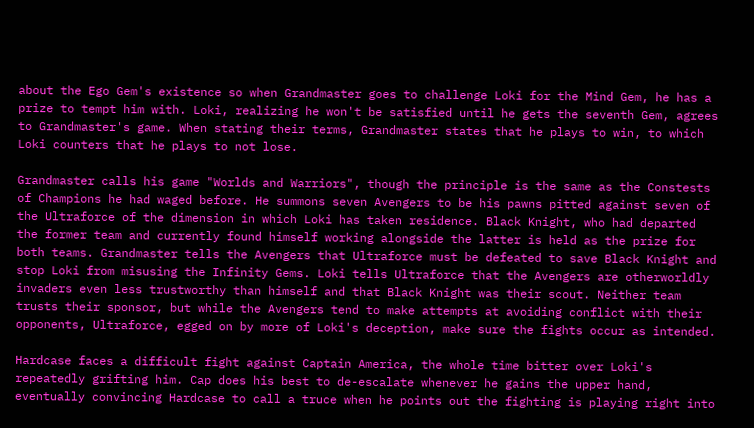about the Ego Gem's existence so when Grandmaster goes to challenge Loki for the Mind Gem, he has a prize to tempt him with. Loki, realizing he won't be satisfied until he gets the seventh Gem, agrees to Grandmaster's game. When stating their terms, Grandmaster states that he plays to win, to which Loki counters that he plays to not lose.

Grandmaster calls his game "Worlds and Warriors", though the principle is the same as the Constests of Champions he had waged before. He summons seven Avengers to be his pawns pitted against seven of the Ultraforce of the dimension in which Loki has taken residence. Black Knight, who had departed the former team and currently found himself working alongside the latter is held as the prize for both teams. Grandmaster tells the Avengers that Ultraforce must be defeated to save Black Knight and stop Loki from misusing the Infinity Gems. Loki tells Ultraforce that the Avengers are otherworldly invaders even less trustworthy than himself and that Black Knight was their scout. Neither team trusts their sponsor, but while the Avengers tend to make attempts at avoiding conflict with their opponents, Ultraforce, egged on by more of Loki's deception, make sure the fights occur as intended.

Hardcase faces a difficult fight against Captain America, the whole time bitter over Loki's repeatedly grifting him. Cap does his best to de-escalate whenever he gains the upper hand, eventually convincing Hardcase to call a truce when he points out the fighting is playing right into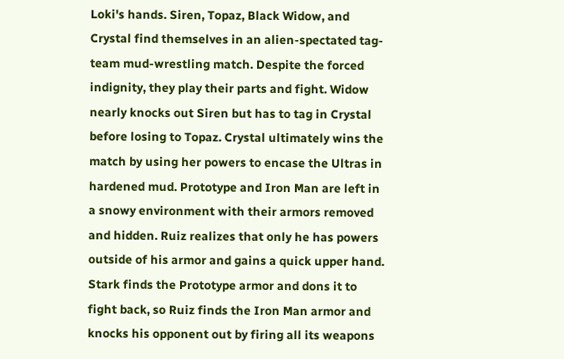Loki's hands. Siren, Topaz, Black Widow, and Crystal find themselves in an alien-spectated tag-team mud-wrestling match. Despite the forced indignity, they play their parts and fight. Widow nearly knocks out Siren but has to tag in Crystal before losing to Topaz. Crystal ultimately wins the match by using her powers to encase the Ultras in hardened mud. Prototype and Iron Man are left in a snowy environment with their armors removed and hidden. Ruiz realizes that only he has powers outside of his armor and gains a quick upper hand. Stark finds the Prototype armor and dons it to fight back, so Ruiz finds the Iron Man armor and knocks his opponent out by firing all its weapons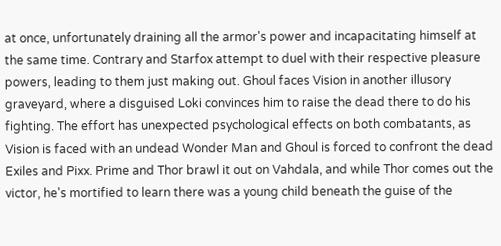at once, unfortunately draining all the armor's power and incapacitating himself at the same time. Contrary and Starfox attempt to duel with their respective pleasure powers, leading to them just making out. Ghoul faces Vision in another illusory graveyard, where a disguised Loki convinces him to raise the dead there to do his fighting. The effort has unexpected psychological effects on both combatants, as Vision is faced with an undead Wonder Man and Ghoul is forced to confront the dead Exiles and Pixx. Prime and Thor brawl it out on Vahdala, and while Thor comes out the victor, he's mortified to learn there was a young child beneath the guise of the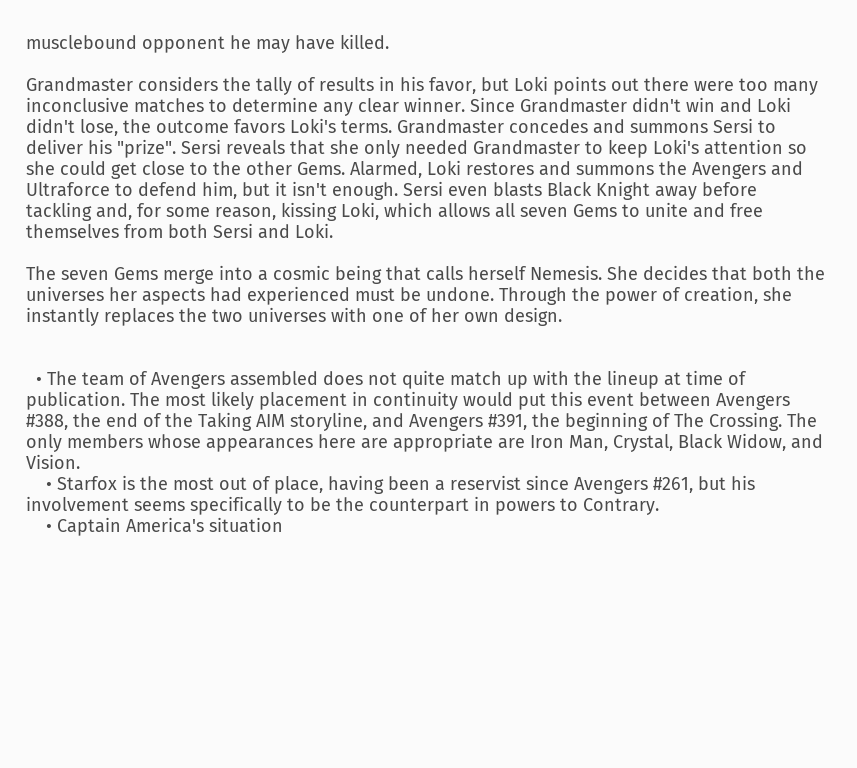musclebound opponent he may have killed.

Grandmaster considers the tally of results in his favor, but Loki points out there were too many inconclusive matches to determine any clear winner. Since Grandmaster didn't win and Loki didn't lose, the outcome favors Loki's terms. Grandmaster concedes and summons Sersi to deliver his "prize". Sersi reveals that she only needed Grandmaster to keep Loki's attention so she could get close to the other Gems. Alarmed, Loki restores and summons the Avengers and Ultraforce to defend him, but it isn't enough. Sersi even blasts Black Knight away before tackling and, for some reason, kissing Loki, which allows all seven Gems to unite and free themselves from both Sersi and Loki.

The seven Gems merge into a cosmic being that calls herself Nemesis. She decides that both the universes her aspects had experienced must be undone. Through the power of creation, she instantly replaces the two universes with one of her own design.


  • The team of Avengers assembled does not quite match up with the lineup at time of publication. The most likely placement in continuity would put this event between Avengers #388, the end of the Taking AIM storyline, and Avengers #391, the beginning of The Crossing. The only members whose appearances here are appropriate are Iron Man, Crystal, Black Widow, and Vision.
    • Starfox is the most out of place, having been a reservist since Avengers #261, but his involvement seems specifically to be the counterpart in powers to Contrary.
    • Captain America's situation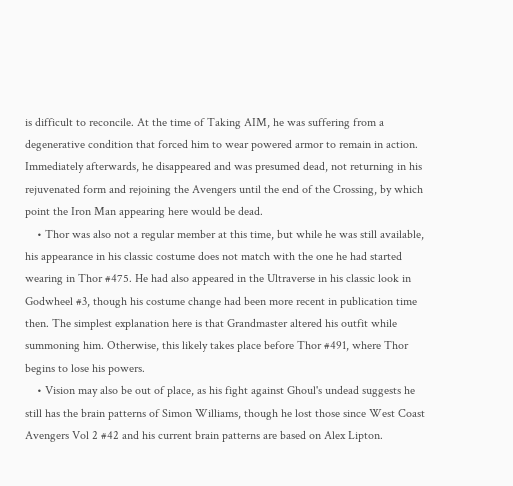is difficult to reconcile. At the time of Taking AIM, he was suffering from a degenerative condition that forced him to wear powered armor to remain in action. Immediately afterwards, he disappeared and was presumed dead, not returning in his rejuvenated form and rejoining the Avengers until the end of the Crossing, by which point the Iron Man appearing here would be dead.
    • Thor was also not a regular member at this time, but while he was still available, his appearance in his classic costume does not match with the one he had started wearing in Thor #475. He had also appeared in the Ultraverse in his classic look in Godwheel #3, though his costume change had been more recent in publication time then. The simplest explanation here is that Grandmaster altered his outfit while summoning him. Otherwise, this likely takes place before Thor #491, where Thor begins to lose his powers.
    • Vision may also be out of place, as his fight against Ghoul's undead suggests he still has the brain patterns of Simon Williams, though he lost those since West Coast Avengers Vol 2 #42 and his current brain patterns are based on Alex Lipton.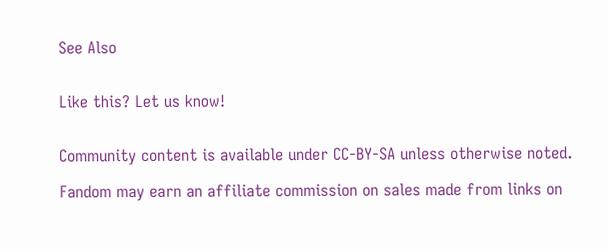See Also


Like this? Let us know!


Community content is available under CC-BY-SA unless otherwise noted.

Fandom may earn an affiliate commission on sales made from links on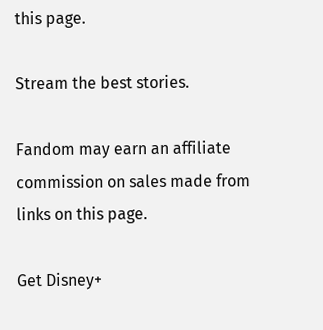this page.

Stream the best stories.

Fandom may earn an affiliate commission on sales made from links on this page.

Get Disney+